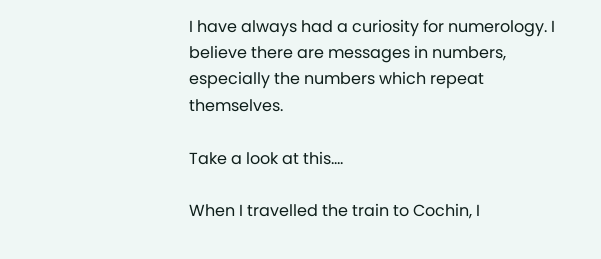I have always had a curiosity for numerology. I believe there are messages in numbers, especially the numbers which repeat themselves.

Take a look at this….

When I travelled the train to Cochin, I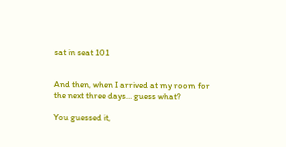sat in seat 101


And then, when I arrived at my room for the next three days… guess what?

You guessed it,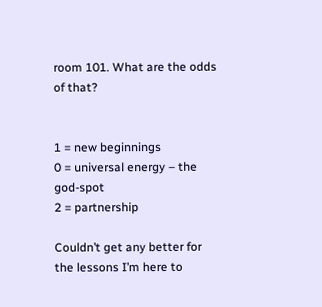room 101. What are the odds of that?


1 = new beginnings
0 = universal energy – the god-spot
2 = partnership

Couldn’t get any better for the lessons I’m here to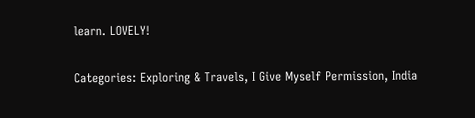learn. LOVELY!

Categories: Exploring & Travels, I Give Myself Permission, India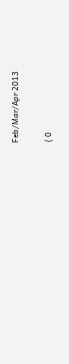Feb/Mar/Apr 2013

{ 0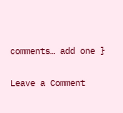comments… add one }

Leave a Comment